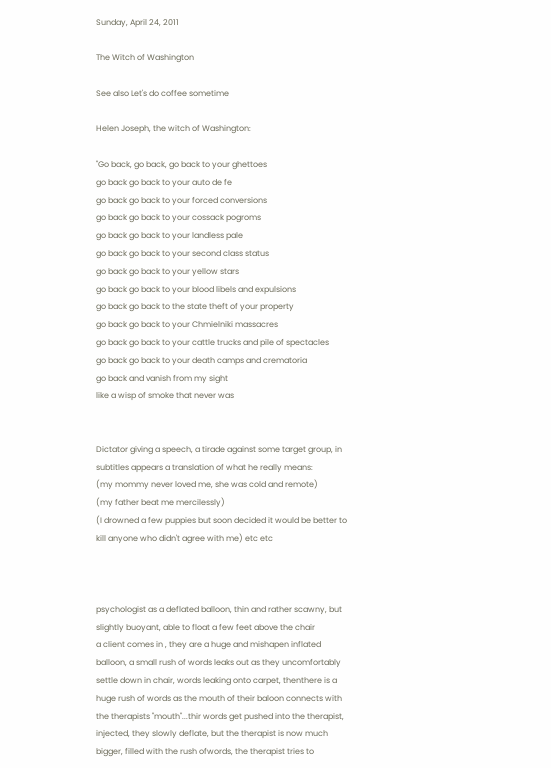Sunday, April 24, 2011

The Witch of Washington

See also Let's do coffee sometime

Helen Joseph, the witch of Washington:

"Go back, go back, go back to your ghettoes
go back go back to your auto de fe
go back go back to your forced conversions
go back go back to your cossack pogroms
go back go back to your landless pale
go back go back to your second class status
go back go back to your yellow stars
go back go back to your blood libels and expulsions
go back go back to the state theft of your property
go back go back to your Chmielniki massacres
go back go back to your cattle trucks and pile of spectacles
go back go back to your death camps and crematoria
go back and vanish from my sight
like a wisp of smoke that never was


Dictator giving a speech, a tirade against some target group, in subtitles appears a translation of what he really means:
(my mommy never loved me, she was cold and remote)
(my father beat me mercilessly)
(I drowned a few puppies but soon decided it would be better to kill anyone who didn't agree with me) etc etc



psychologist as a deflated balloon, thin and rather scawny, but slightly buoyant, able to float a few feet above the chair
a client comes in , they are a huge and mishapen inflated balloon, a small rush of words leaks out as they uncomfortably settle down in chair, words leaking onto carpet, thenthere is a huge rush of words as the mouth of their baloon connects with the therapists "mouth"...thir words get pushed into the therapist, injected, they slowly deflate, but the therapist is now much bigger, filled with the rush ofwords, the therapist tries to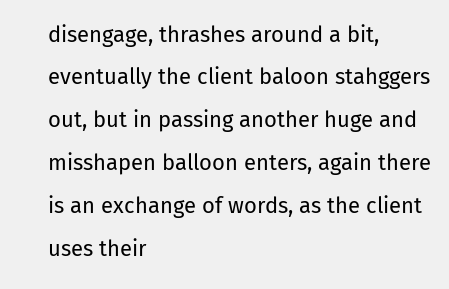disengage, thrashes around a bit, eventually the client baloon stahggers out, but in passing another huge and misshapen balloon enters, again there is an exchange of words, as the client uses their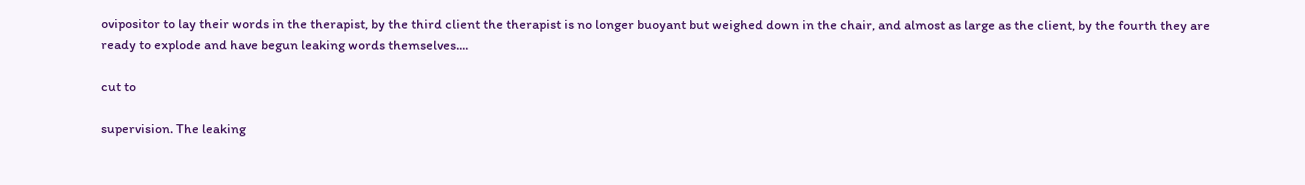ovipositor to lay their words in the therapist, by the third client the therapist is no longer buoyant but weighed down in the chair, and almost as large as the client, by the fourth they are ready to explode and have begun leaking words themselves....

cut to

supervision. The leaking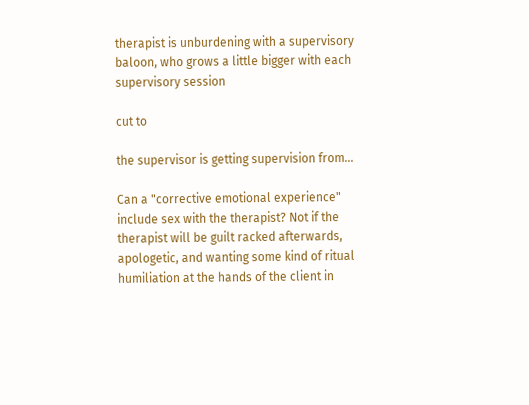therapist is unburdening with a supervisory baloon, who grows a little bigger with each supervisory session

cut to

the supervisor is getting supervision from...

Can a "corrective emotional experience" include sex with the therapist? Not if the therapist will be guilt racked afterwards, apologetic, and wanting some kind of ritual humiliation at the hands of the client in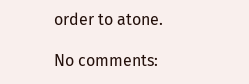order to atone.

No comments: